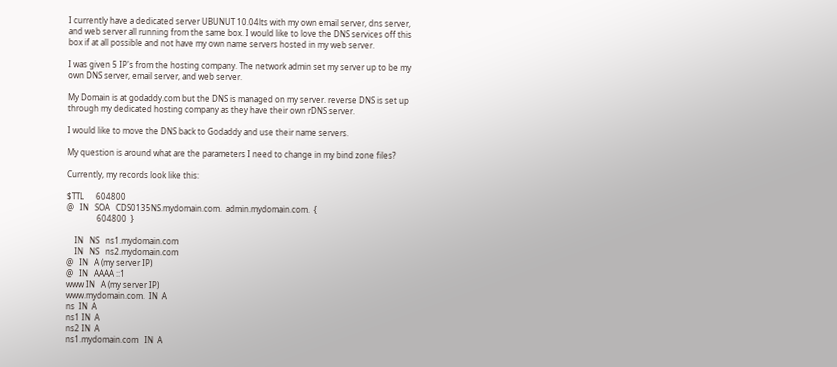I currently have a dedicated server UBUNUT 10.04lts with my own email server, dns server, and web server all running from the same box. I would like to love the DNS services off this box if at all possible and not have my own name servers hosted in my web server.

I was given 5 IP's from the hosting company. The network admin set my server up to be my own DNS server, email server, and web server.

My Domain is at godaddy.com but the DNS is managed on my server. reverse DNS is set up through my dedicated hosting company as they have their own rDNS server.

I would like to move the DNS back to Godaddy and use their name servers.

My question is around what are the parameters I need to change in my bind zone files?

Currently, my records look like this:

$TTL      604800
@   IN   SOA   CDS0135NS.mydomain.com.  admin.mydomain.com.  {
               604800  }

    IN   NS   ns1.mydomain.com
    IN   NS   ns2.mydomain.com
@   IN   A (my server IP)
@   IN   AAAA ::1
www IN   A (my server IP)
www.mydomain.com.  IN  A
ns  IN  A
ns1 IN  A
ns2 IN  A
ns1.mydomain.com   IN  A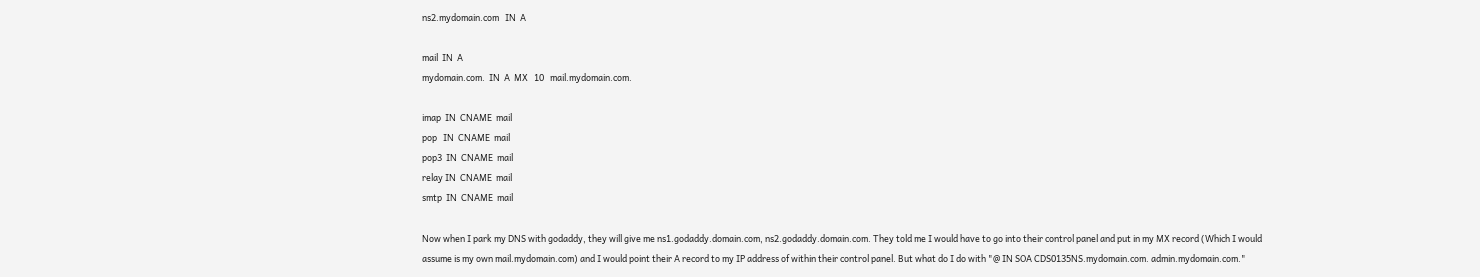ns2.mydomain.com   IN  A

mail  IN  A
mydomain.com.  IN  A  MX   10   mail.mydomain.com.

imap  IN  CNAME  mail
pop   IN  CNAME  mail
pop3  IN  CNAME  mail
relay IN  CNAME  mail
smtp  IN  CNAME  mail

Now when I park my DNS with godaddy, they will give me ns1.godaddy.domain.com, ns2.godaddy.domain.com. They told me I would have to go into their control panel and put in my MX record (Which I would assume is my own mail.mydomain.com) and I would point their A record to my IP address of within their control panel. But what do I do with "@ IN SOA CDS0135NS.mydomain.com. admin.mydomain.com."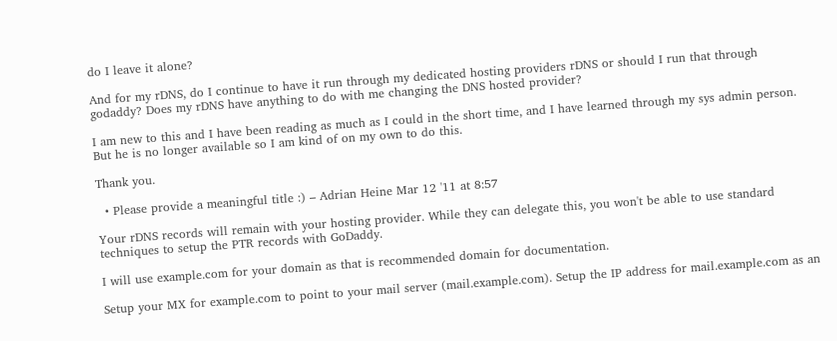do I leave it alone?

And for my rDNS, do I continue to have it run through my dedicated hosting providers rDNS or should I run that through godaddy? Does my rDNS have anything to do with me changing the DNS hosted provider?

I am new to this and I have been reading as much as I could in the short time, and I have learned through my sys admin person. But he is no longer available so I am kind of on my own to do this.

Thank you.

  • Please provide a meaningful title :) – Adrian Heine Mar 12 '11 at 8:57

Your rDNS records will remain with your hosting provider. While they can delegate this, you won't be able to use standard techniques to setup the PTR records with GoDaddy.

I will use example.com for your domain as that is recommended domain for documentation.

Setup your MX for example.com to point to your mail server (mail.example.com). Setup the IP address for mail.example.com as an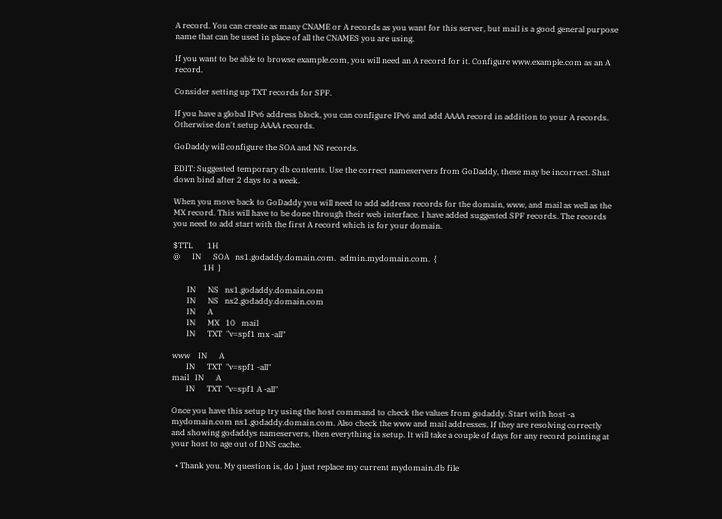A record. You can create as many CNAME or A records as you want for this server, but mail is a good general purpose name that can be used in place of all the CNAMES you are using.

If you want to be able to browse example.com, you will need an A record for it. Configure www.example.com as an A record.

Consider setting up TXT records for SPF.

If you have a global IPv6 address block, you can configure IPv6 and add AAAA record in addition to your A records. Otherwise don't setup AAAA records.

GoDaddy will configure the SOA and NS records.

EDIT: Suggested temporary db contents. Use the correct nameservers from GoDaddy, these may be incorrect. Shut down bind after 2 days to a week.

When you move back to GoDaddy you will need to add address records for the domain, www, and mail as well as the MX record. This will have to be done through their web interface. I have added suggested SPF records. The records you need to add start with the first A record which is for your domain.

$TTL       1H
@      IN      SOA   ns1.godaddy.domain.com.  admin.mydomain.com.  {
               1H  }

       IN      NS   ns1.godaddy.domain.com
       IN      NS   ns2.godaddy.domain.com
       IN      A
       IN      MX   10   mail
       IN      TXT  "v=spf1 mx -all"

www    IN      A
       IN      TXT  "v=spf1 -all"
mail   IN      A
       IN      TXT  "v=spf1 A -all"

Once you have this setup try using the host command to check the values from godaddy. Start with host -a mydomain.com ns1.godaddy.domain.com. Also check the www and mail addresses. If they are resolving correctly and showing godaddys nameservers, then everything is setup. It will take a couple of days for any record pointing at your host to age out of DNS cache.

  • Thank you. My question is, do I just replace my current mydomain.db file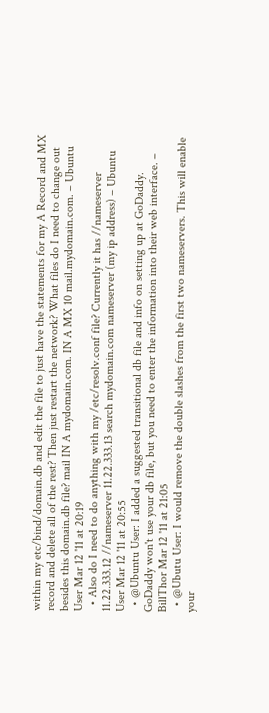within my etc/bind/domain.db and edit the file to just have the statements for my A Record and MX record and delete all of the rest? Then just restart the network? What files do I need to change out besides this domain.db file? mail IN A mydomain.com. IN A MX 10 mail.mydomain.com. – Ubuntu User Mar 12 '11 at 20:19
  • Also do I need to do anything with my /etc/resolv.conf file? Currently it has //nameserver 11.22.333.12 //nameserver 11.22.333.13 search mydomain.com nameserver (my ip address) – Ubuntu User Mar 12 '11 at 20:55
  • @Ubuntu User: I added a suggested transitional db file and info on setting up at GoDaddy. GoDaddy won't use your db file, but you need to enter the information into their web interface. – BillThor Mar 12 '11 at 21:05
  • @Ubutu User: I would remove the double slashes from the first two nameservers. This will enable your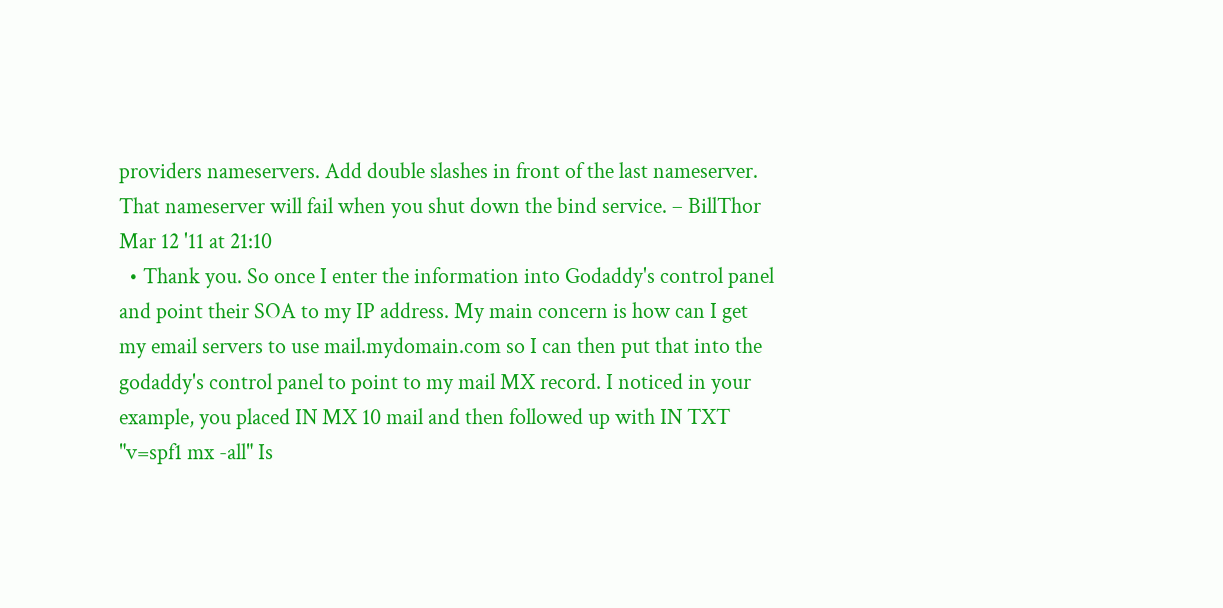providers nameservers. Add double slashes in front of the last nameserver. That nameserver will fail when you shut down the bind service. – BillThor Mar 12 '11 at 21:10
  • Thank you. So once I enter the information into Godaddy's control panel and point their SOA to my IP address. My main concern is how can I get my email servers to use mail.mydomain.com so I can then put that into the godaddy's control panel to point to my mail MX record. I noticed in your example, you placed IN MX 10 mail and then followed up with IN TXT "v=spf1 mx -all" Is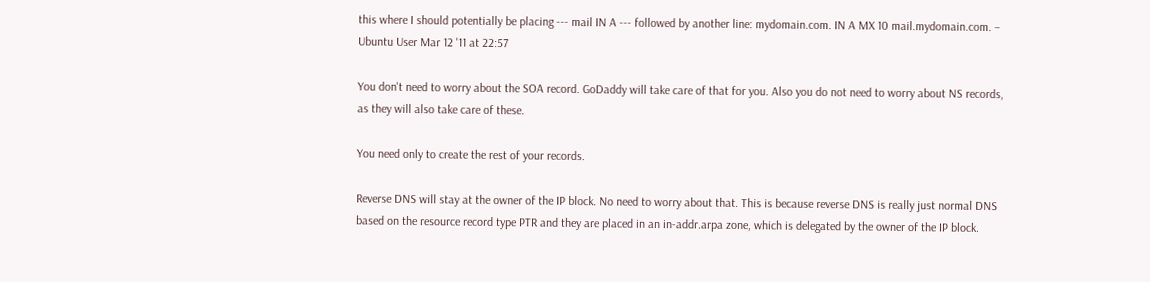this where I should potentially be placing --- mail IN A --- followed by another line: mydomain.com. IN A MX 10 mail.mydomain.com. – Ubuntu User Mar 12 '11 at 22:57

You don't need to worry about the SOA record. GoDaddy will take care of that for you. Also you do not need to worry about NS records, as they will also take care of these.

You need only to create the rest of your records.

Reverse DNS will stay at the owner of the IP block. No need to worry about that. This is because reverse DNS is really just normal DNS based on the resource record type PTR and they are placed in an in-addr.arpa zone, which is delegated by the owner of the IP block.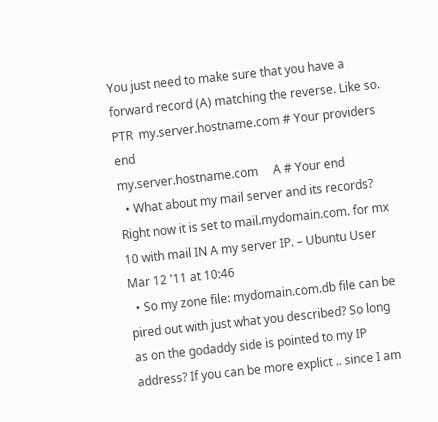You just need to make sure that you have a forward record (A) matching the reverse. Like so.   PTR  my.server.hostname.com # Your providers end
my.server.hostname.com     A # Your end
  • What about my mail server and its records? Right now it is set to mail.mydomain.com. for mx 10 with mail IN A my server IP. – Ubuntu User Mar 12 '11 at 10:46
  • So my zone file: mydomain.com.db file can be pired out with just what you described? So long as on the godaddy side is pointed to my IP address? If you can be more explict .. since I am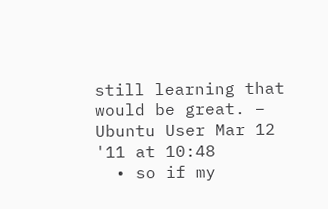still learning that would be great. – Ubuntu User Mar 12 '11 at 10:48
  • so if my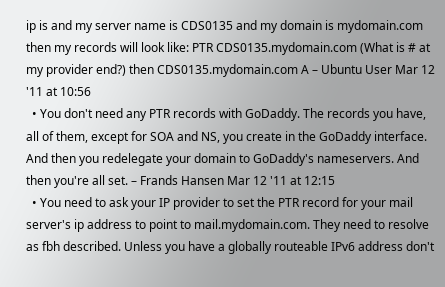ip is and my server name is CDS0135 and my domain is mydomain.com then my records will look like: PTR CDS0135.mydomain.com (What is # at my provider end?) then CDS0135.mydomain.com A – Ubuntu User Mar 12 '11 at 10:56
  • You don't need any PTR records with GoDaddy. The records you have, all of them, except for SOA and NS, you create in the GoDaddy interface. And then you redelegate your domain to GoDaddy's nameservers. And then you're all set. – Frands Hansen Mar 12 '11 at 12:15
  • You need to ask your IP provider to set the PTR record for your mail server's ip address to point to mail.mydomain.com. They need to resolve as fbh described. Unless you have a globally routeable IPv6 address don't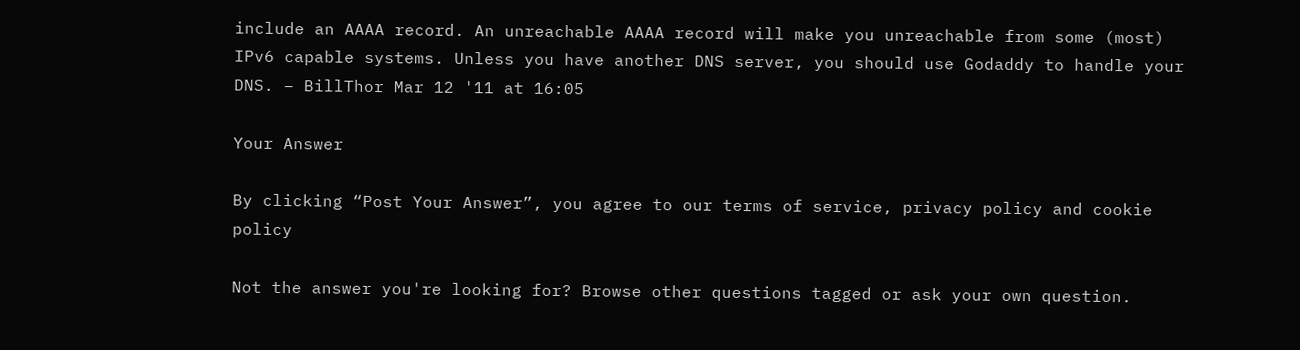include an AAAA record. An unreachable AAAA record will make you unreachable from some (most) IPv6 capable systems. Unless you have another DNS server, you should use Godaddy to handle your DNS. – BillThor Mar 12 '11 at 16:05

Your Answer

By clicking “Post Your Answer”, you agree to our terms of service, privacy policy and cookie policy

Not the answer you're looking for? Browse other questions tagged or ask your own question.